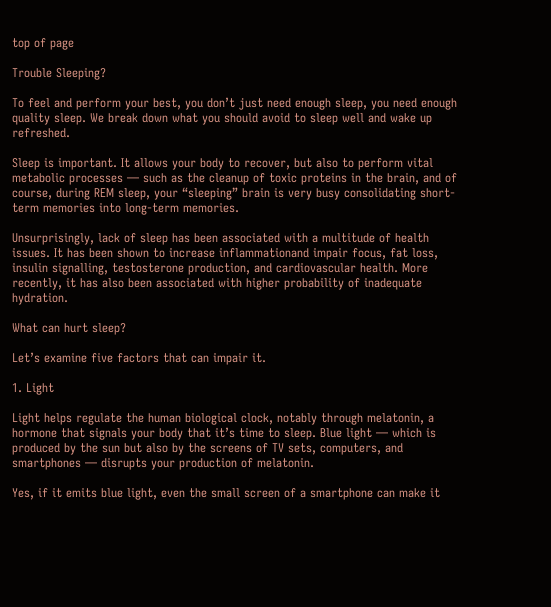top of page

Trouble Sleeping?

To feel and perform your best, you don’t just need enough sleep, you need enough quality sleep. We break down what you should avoid to sleep well and wake up refreshed.

Sleep is important. It allows your body to recover, but also to perform vital metabolic processes — such as the cleanup of toxic proteins in the brain, and of course, during REM sleep, your “sleeping” brain is very busy consolidating short-term memories into long-term memories.

Unsurprisingly, lack of sleep has been associated with a multitude of health issues. It has been shown to increase inflammationand impair focus, fat loss, insulin signalling, testosterone production, and cardiovascular health. More recently, it has also been associated with higher probability of inadequate hydration.

What can hurt sleep?

Let’s examine five factors that can impair it.

1. Light

Light helps regulate the human biological clock, notably through melatonin, a hormone that signals your body that it’s time to sleep. Blue light — which is produced by the sun but also by the screens of TV sets, computers, and smartphones — disrupts your production of melatonin.

Yes, if it emits blue light, even the small screen of a smartphone can make it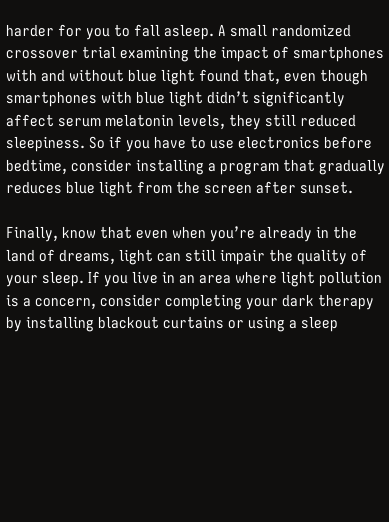harder for you to fall asleep. A small randomized crossover trial examining the impact of smartphones with and without blue light found that, even though smartphones with blue light didn’t significantly affect serum melatonin levels, they still reduced sleepiness. So if you have to use electronics before bedtime, consider installing a program that gradually reduces blue light from the screen after sunset.

Finally, know that even when you’re already in the land of dreams, light can still impair the quality of your sleep. If you live in an area where light pollution is a concern, consider completing your dark therapy by installing blackout curtains or using a sleep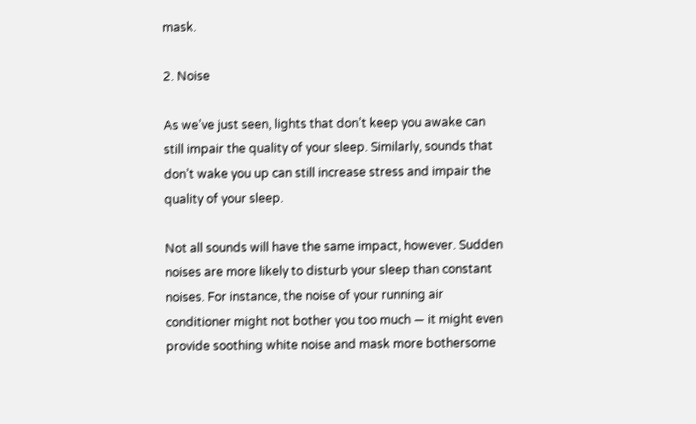mask.

2. Noise

As we’ve just seen, lights that don’t keep you awake can still impair the quality of your sleep. Similarly, sounds that don’t wake you up can still increase stress and impair the quality of your sleep.

Not all sounds will have the same impact, however. Sudden noises are more likely to disturb your sleep than constant noises. For instance, the noise of your running air conditioner might not bother you too much — it might even provide soothing white noise and mask more bothersome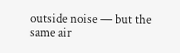outside noise — but the same air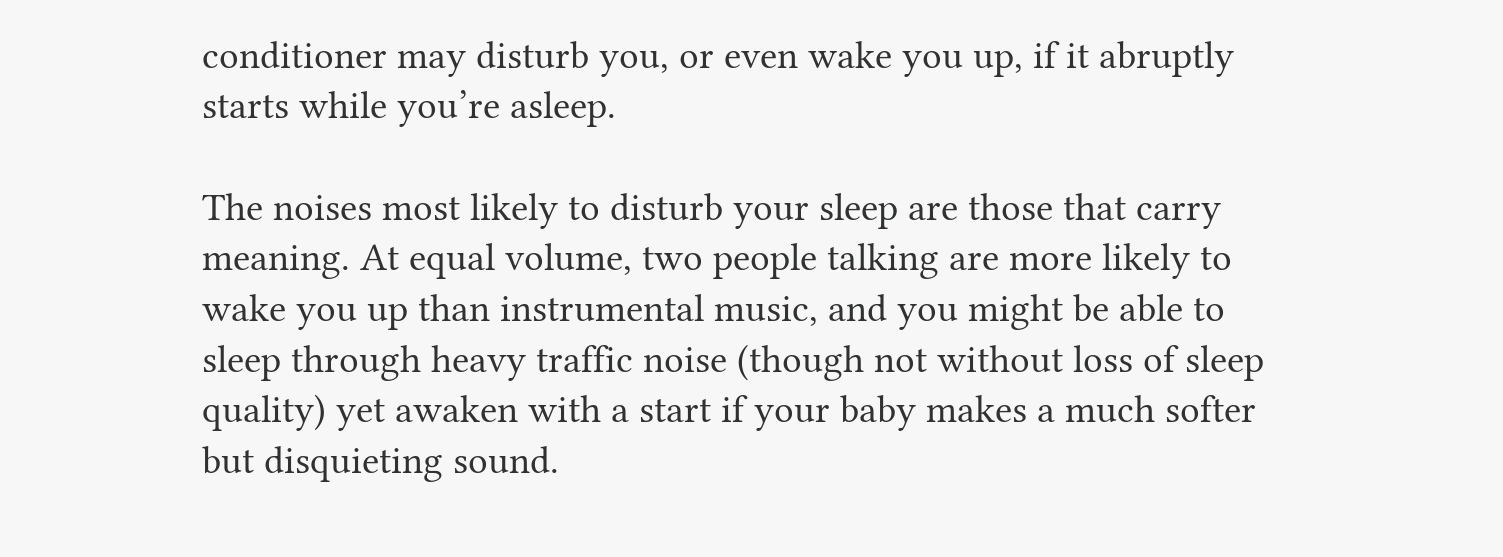conditioner may disturb you, or even wake you up, if it abruptly starts while you’re asleep.

The noises most likely to disturb your sleep are those that carry meaning. At equal volume, two people talking are more likely to wake you up than instrumental music, and you might be able to sleep through heavy traffic noise (though not without loss of sleep quality) yet awaken with a start if your baby makes a much softer but disquieting sound.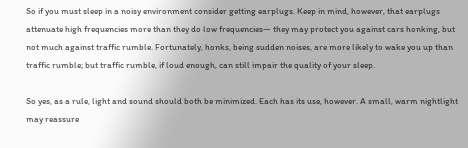So if you must sleep in a noisy environment consider getting earplugs. Keep in mind, however, that earplugs attenuate high frequencies more than they do low frequencies— they may protect you against cars honking, but not much against traffic rumble. Fortunately, honks, being sudden noises, are more likely to wake you up than traffic rumble; but traffic rumble, if loud enough, can still impair the quality of your sleep.

So yes, as a rule, light and sound should both be minimized. Each has its use, however. A small, warm nightlight may reassure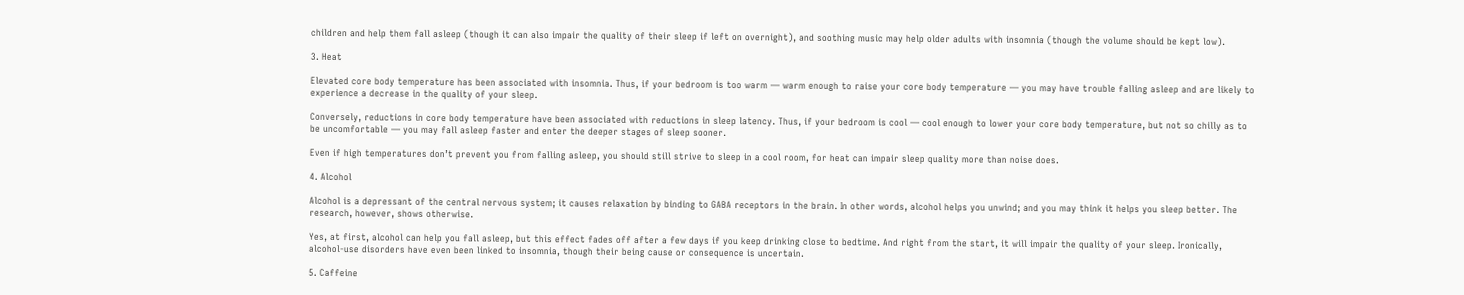children and help them fall asleep (though it can also impair the quality of their sleep if left on overnight), and soothing music may help older adults with insomnia (though the volume should be kept low).

3. Heat

Elevated core body temperature has been associated with insomnia. Thus, if your bedroom is too warm — warm enough to raise your core body temperature — you may have trouble falling asleep and are likely to experience a decrease in the quality of your sleep.

Conversely, reductions in core body temperature have been associated with reductions in sleep latency. Thus, if your bedroom is cool — cool enough to lower your core body temperature, but not so chilly as to be uncomfortable — you may fall asleep faster and enter the deeper stages of sleep sooner.

Even if high temperatures don’t prevent you from falling asleep, you should still strive to sleep in a cool room, for heat can impair sleep quality more than noise does.

4. Alcohol

Alcohol is a depressant of the central nervous system; it causes relaxation by binding to GABA receptors in the brain. In other words, alcohol helps you unwind; and you may think it helps you sleep better. The research, however, shows otherwise.

Yes, at first, alcohol can help you fall asleep, but this effect fades off after a few days if you keep drinking close to bedtime. And right from the start, it will impair the quality of your sleep. Ironically, alcohol-use disorders have even been linked to insomnia, though their being cause or consequence is uncertain.

5. Caffeine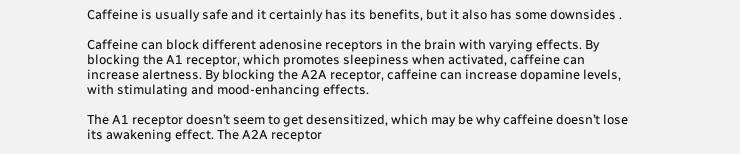Caffeine is usually safe and it certainly has its benefits, but it also has some downsides .

Caffeine can block different adenosine receptors in the brain with varying effects. By blocking the A1 receptor, which promotes sleepiness when activated, caffeine can increase alertness. By blocking the A2A receptor, caffeine can increase dopamine levels, with stimulating and mood-enhancing effects.

The A1 receptor doesn’t seem to get desensitized, which may be why caffeine doesn’t lose its awakening effect. The A2A receptor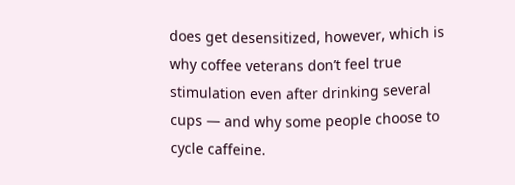does get desensitized, however, which is why coffee veterans don’t feel true stimulation even after drinking several cups — and why some people choose to cycle caffeine.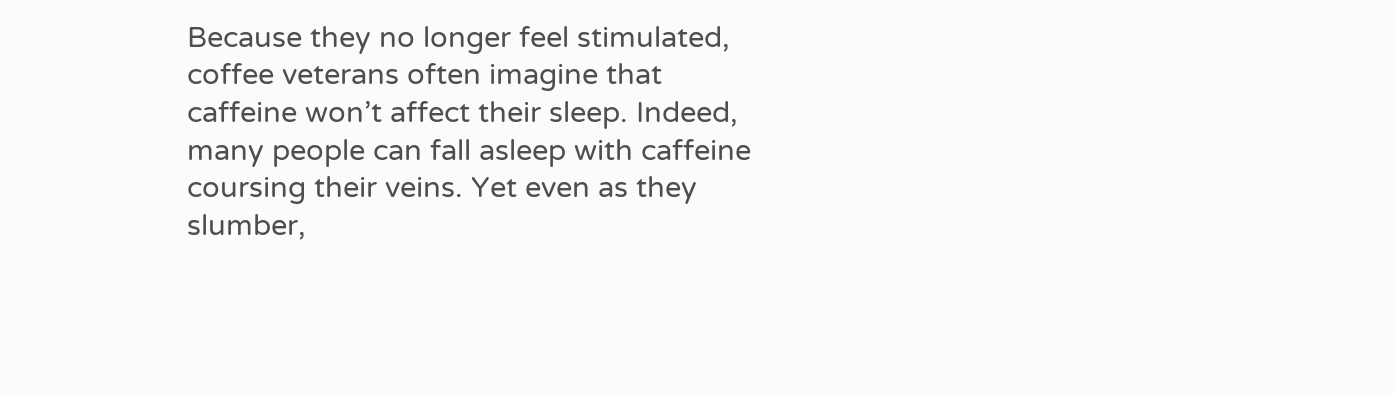Because they no longer feel stimulated, coffee veterans often imagine that caffeine won’t affect their sleep. Indeed, many people can fall asleep with caffeine coursing their veins. Yet even as they slumber,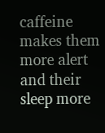caffeine makes them more alert and their sleep more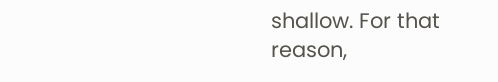shallow. For that reason,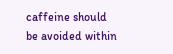caffeine should be avoided within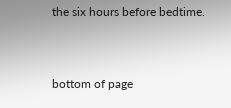the six hours before bedtime.


bottom of page